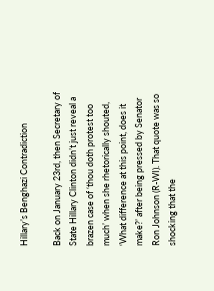Hillary’s Benghazi Contradiction

Back on January 23rd, then Secretary of State Hillary Clinton didn’t just reveal a brazen case of ‘thou doth protest too much’ when she rhetorically shouted, ‘What difference at this point, does it make?’ after being pressed by Senator Ron Johnson (R-WI). That quote was so shocking that the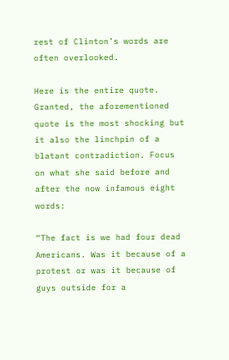rest of Clinton’s words are often overlooked.

Here is the entire quote. Granted, the aforementioned quote is the most shocking but it also the linchpin of a blatant contradiction. Focus on what she said before and after the now infamous eight words:

“The fact is we had four dead Americans. Was it because of a protest or was it because of guys outside for a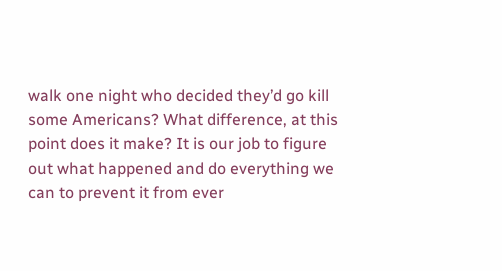walk one night who decided they’d go kill some Americans? What difference, at this point does it make? It is our job to figure out what happened and do everything we can to prevent it from ever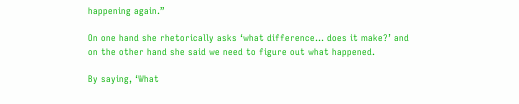happening again.”

On one hand she rhetorically asks ‘what difference… does it make?’ and on the other hand she said we need to figure out what happened.

By saying, ‘What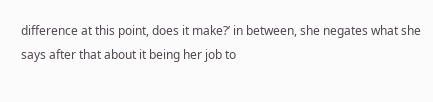difference at this point, does it make?’ in between, she negates what she says after that about it being her job to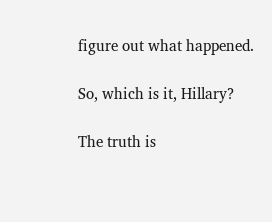figure out what happened.

So, which is it, Hillary?

The truth is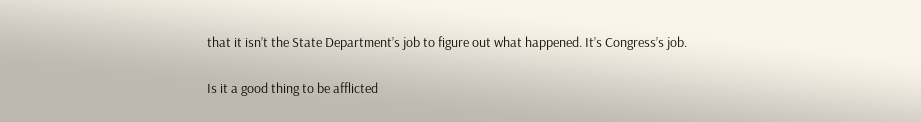that it isn’t the State Department’s job to figure out what happened. It’s Congress’s job.

Is it a good thing to be afflicted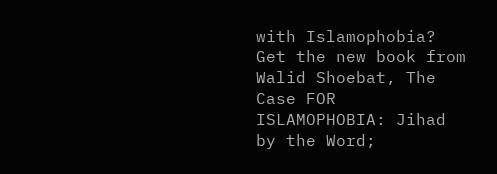with Islamophobia? Get the new book from Walid Shoebat, The Case FOR ISLAMOPHOBIA: Jihad by the Word;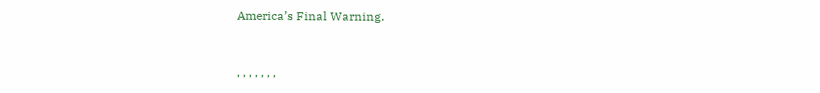America’s Final Warning.


, , , , , , ,